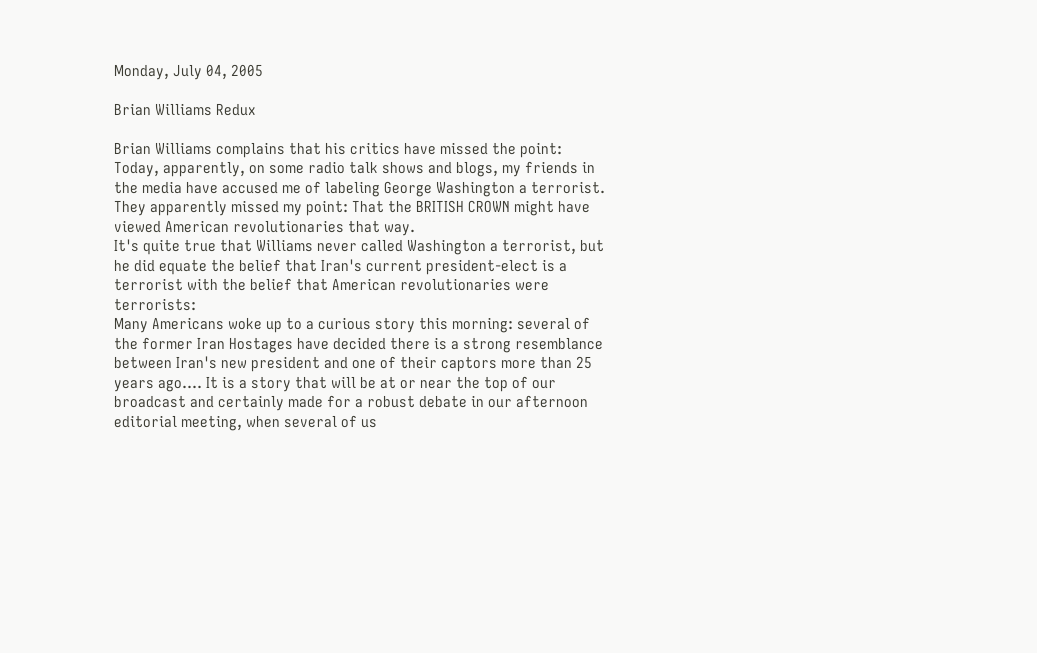Monday, July 04, 2005

Brian Williams Redux

Brian Williams complains that his critics have missed the point:
Today, apparently, on some radio talk shows and blogs, my friends in the media have accused me of labeling George Washington a terrorist. They apparently missed my point: That the BRITISH CROWN might have viewed American revolutionaries that way.
It's quite true that Williams never called Washington a terrorist, but he did equate the belief that Iran's current president-elect is a terrorist with the belief that American revolutionaries were terrorists:
Many Americans woke up to a curious story this morning: several of the former Iran Hostages have decided there is a strong resemblance between Iran's new president and one of their captors more than 25 years ago.... It is a story that will be at or near the top of our broadcast and certainly made for a robust debate in our afternoon editorial meeting, when several of us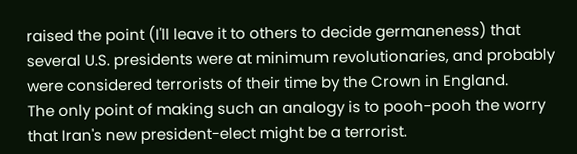raised the point (I'll leave it to others to decide germaneness) that several U.S. presidents were at minimum revolutionaries, and probably were considered terrorists of their time by the Crown in England.
The only point of making such an analogy is to pooh-pooh the worry that Iran's new president-elect might be a terrorist.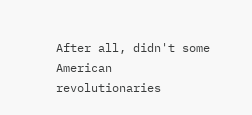After all, didn't some American revolutionaries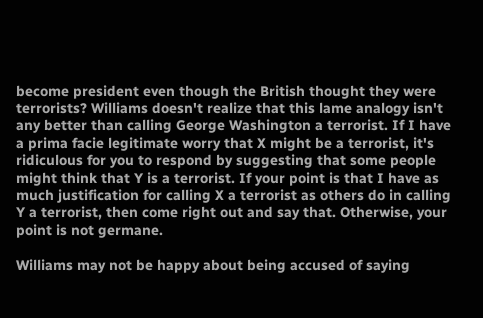become president even though the British thought they were terrorists? Williams doesn't realize that this lame analogy isn't any better than calling George Washington a terrorist. If I have a prima facie legitimate worry that X might be a terrorist, it's ridiculous for you to respond by suggesting that some people might think that Y is a terrorist. If your point is that I have as much justification for calling X a terrorist as others do in calling Y a terrorist, then come right out and say that. Otherwise, your point is not germane.

Williams may not be happy about being accused of saying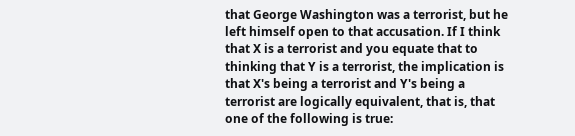that George Washington was a terrorist, but he left himself open to that accusation. If I think that X is a terrorist and you equate that to thinking that Y is a terrorist, the implication is that X's being a terrorist and Y's being a terrorist are logically equivalent, that is, that one of the following is true: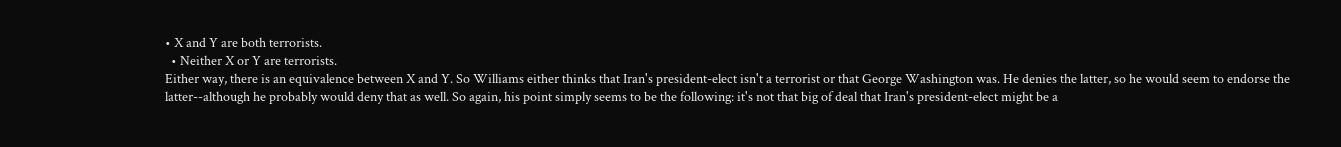• X and Y are both terrorists.
  • Neither X or Y are terrorists.
Either way, there is an equivalence between X and Y. So Williams either thinks that Iran's president-elect isn't a terrorist or that George Washington was. He denies the latter, so he would seem to endorse the latter--although he probably would deny that as well. So again, his point simply seems to be the following: it's not that big of deal that Iran's president-elect might be a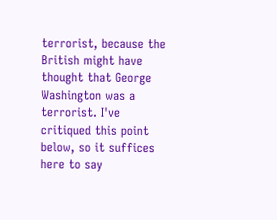terrorist, because the British might have thought that George Washington was a terrorist. I've critiqued this point below, so it suffices here to say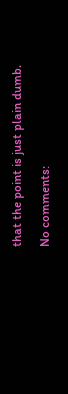that the point is just plain dumb.

No comments: